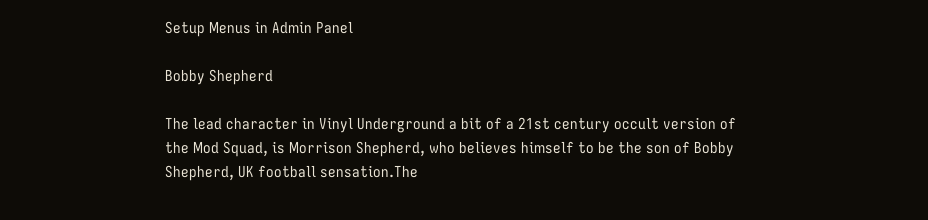Setup Menus in Admin Panel

Bobby Shepherd

The lead character in Vinyl Underground a bit of a 21st century occult version of the Mod Squad, is Morrison Shepherd, who believes himself to be the son of Bobby Shepherd, UK football sensation.The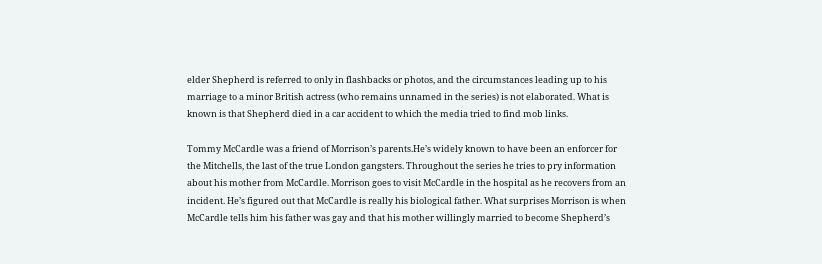elder Shepherd is referred to only in flashbacks or photos, and the circumstances leading up to his marriage to a minor British actress (who remains unnamed in the series) is not elaborated. What is known is that Shepherd died in a car accident to which the media tried to find mob links.

Tommy McCardle was a friend of Morrison’s parents.He’s widely known to have been an enforcer for the Mitchells, the last of the true London gangsters. Throughout the series he tries to pry information about his mother from McCardle. Morrison goes to visit McCardle in the hospital as he recovers from an incident. He’s figured out that McCardle is really his biological father. What surprises Morrison is when McCardle tells him his father was gay and that his mother willingly married to become Shepherd’s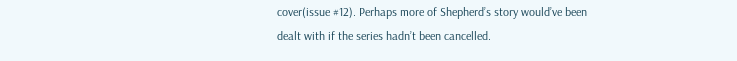cover(issue #12). Perhaps more of Shepherd’s story would’ve been dealt with if the series hadn’t been cancelled.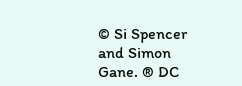© Si Spencer and Simon Gane. ® DC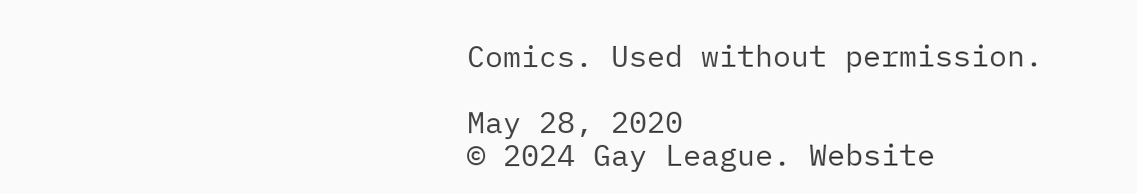Comics. Used without permission.

May 28, 2020
© 2024 Gay League. Website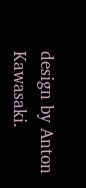design by Anton Kawasaki.